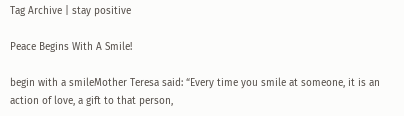Tag Archive | stay positive

Peace Begins With A Smile!

begin with a smileMother Teresa said: “Every time you smile at someone, it is an action of love, a gift to that person,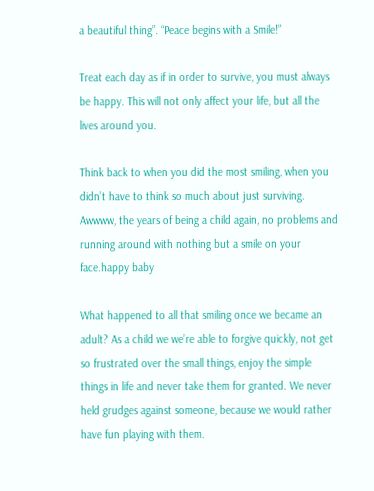a beautiful thing”. “Peace begins with a Smile!”

Treat each day as if in order to survive, you must always be happy. This will not only affect your life, but all the lives around you.

Think back to when you did the most smiling, when you didn’t have to think so much about just surviving. Awwww, the years of being a child again, no problems and running around with nothing but a smile on your face.happy baby

What happened to all that smiling once we became an adult? As a child we we’re able to forgive quickly, not get so frustrated over the small things, enjoy the simple things in life and never take them for granted. We never held grudges against someone, because we would rather have fun playing with them.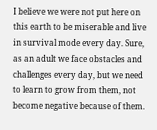I believe we were not put here on this earth to be miserable and live in survival mode every day. Sure, as an adult we face obstacles and challenges every day, but we need to learn to grow from them, not become negative because of them.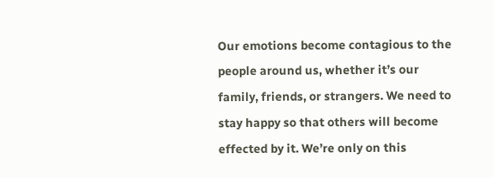Our emotions become contagious to the people around us, whether it’s our family, friends, or strangers. We need to stay happy so that others will become effected by it. We’re only on this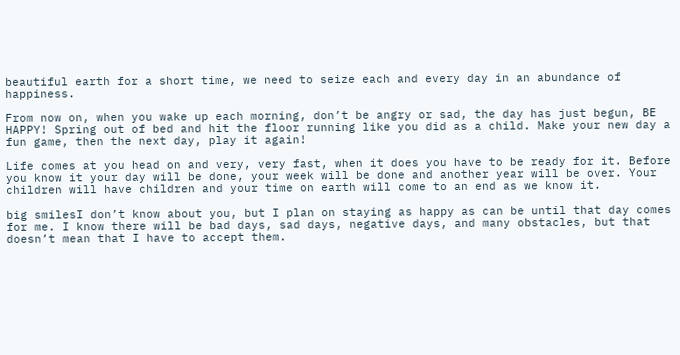beautiful earth for a short time, we need to seize each and every day in an abundance of happiness.

From now on, when you wake up each morning, don’t be angry or sad, the day has just begun, BE HAPPY! Spring out of bed and hit the floor running like you did as a child. Make your new day a fun game, then the next day, play it again!

Life comes at you head on and very, very fast, when it does you have to be ready for it. Before you know it your day will be done, your week will be done and another year will be over. Your children will have children and your time on earth will come to an end as we know it.

big smilesI don’t know about you, but I plan on staying as happy as can be until that day comes for me. I know there will be bad days, sad days, negative days, and many obstacles, but that doesn’t mean that I have to accept them.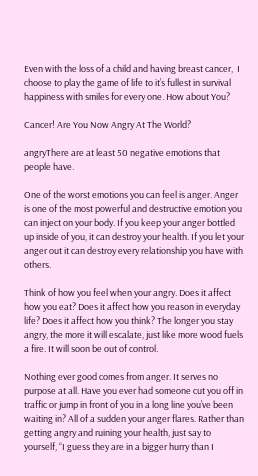Even with the loss of a child and having breast cancer,  I choose to play the game of life to it’s fullest in survival happiness with smiles for every one. How about You?

Cancer! Are You Now Angry At The World?

angryThere are at least 50 negative emotions that people have.

One of the worst emotions you can feel is anger. Anger is one of the most powerful and destructive emotion you can inject on your body. If you keep your anger bottled up inside of you, it can destroy your health. If you let your anger out it can destroy every relationship you have with others.

Think of how you feel when your angry. Does it affect how you eat? Does it affect how you reason in everyday life? Does it affect how you think? The longer you stay angry, the more it will escalate, just like more wood fuels a fire. It will soon be out of control.

Nothing ever good comes from anger. It serves no purpose at all. Have you ever had someone cut you off in traffic or jump in front of you in a long line you’ve been waiting in? All of a sudden your anger flares. Rather than getting angry and ruining your health, just say to yourself, “I guess they are in a bigger hurry than I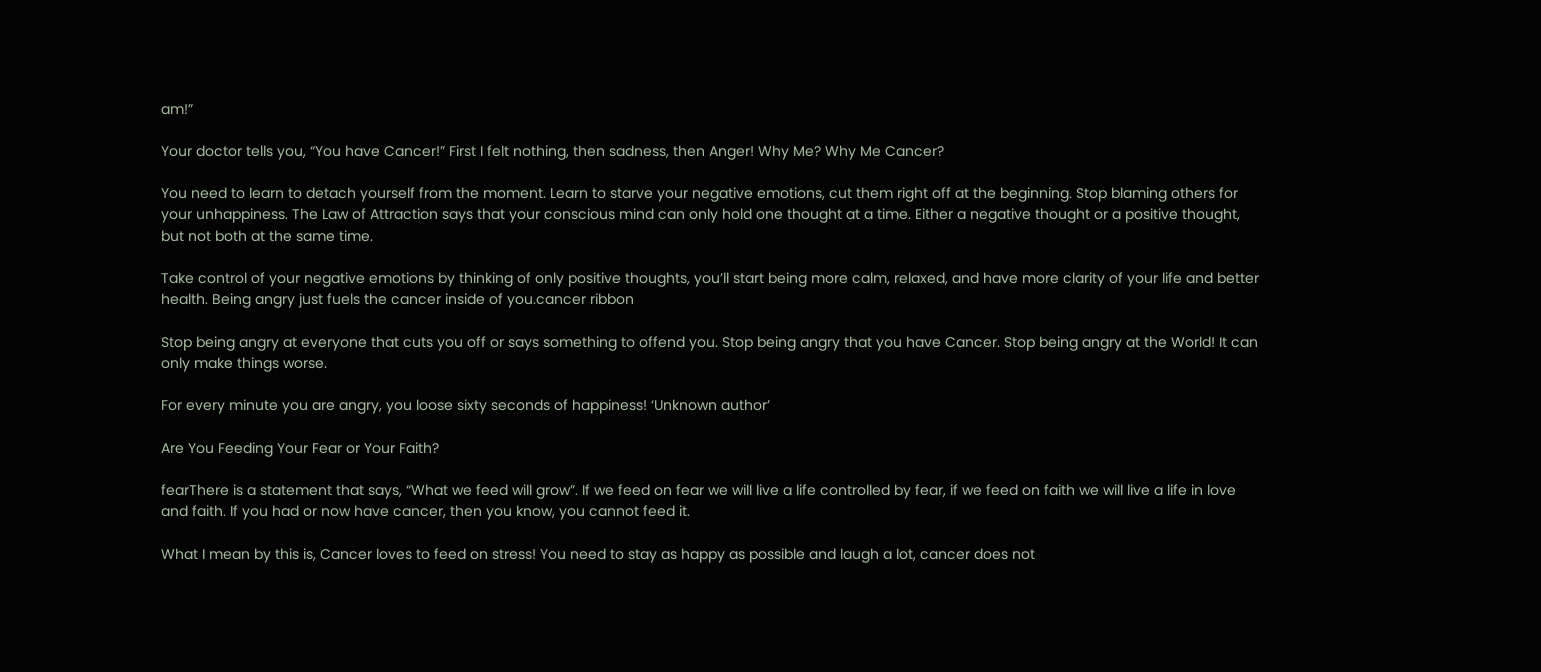am!”

Your doctor tells you, “You have Cancer!” First I felt nothing, then sadness, then Anger! Why Me? Why Me Cancer?

You need to learn to detach yourself from the moment. Learn to starve your negative emotions, cut them right off at the beginning. Stop blaming others for your unhappiness. The Law of Attraction says that your conscious mind can only hold one thought at a time. Either a negative thought or a positive thought, but not both at the same time.

Take control of your negative emotions by thinking of only positive thoughts, you’ll start being more calm, relaxed, and have more clarity of your life and better health. Being angry just fuels the cancer inside of you.cancer ribbon

Stop being angry at everyone that cuts you off or says something to offend you. Stop being angry that you have Cancer. Stop being angry at the World! It can only make things worse.

For every minute you are angry, you loose sixty seconds of happiness! ‘Unknown author’

Are You Feeding Your Fear or Your Faith?

fearThere is a statement that says, “What we feed will grow”. If we feed on fear we will live a life controlled by fear, if we feed on faith we will live a life in love and faith. If you had or now have cancer, then you know, you cannot feed it.

What I mean by this is, Cancer loves to feed on stress! You need to stay as happy as possible and laugh a lot, cancer does not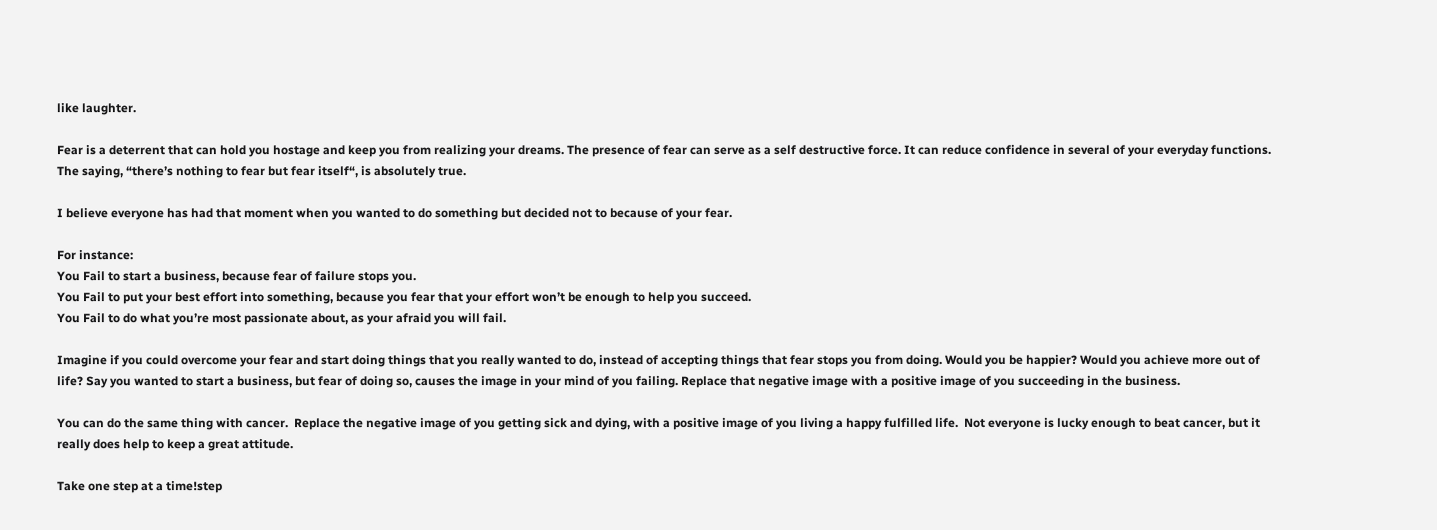like laughter.

Fear is a deterrent that can hold you hostage and keep you from realizing your dreams. The presence of fear can serve as a self destructive force. It can reduce confidence in several of your everyday functions. The saying, “there’s nothing to fear but fear itself“, is absolutely true.

I believe everyone has had that moment when you wanted to do something but decided not to because of your fear.

For instance:
You Fail to start a business, because fear of failure stops you.
You Fail to put your best effort into something, because you fear that your effort won’t be enough to help you succeed.
You Fail to do what you’re most passionate about, as your afraid you will fail.

Imagine if you could overcome your fear and start doing things that you really wanted to do, instead of accepting things that fear stops you from doing. Would you be happier? Would you achieve more out of life? Say you wanted to start a business, but fear of doing so, causes the image in your mind of you failing. Replace that negative image with a positive image of you succeeding in the business.

You can do the same thing with cancer.  Replace the negative image of you getting sick and dying, with a positive image of you living a happy fulfilled life.  Not everyone is lucky enough to beat cancer, but it really does help to keep a great attitude.

Take one step at a time!step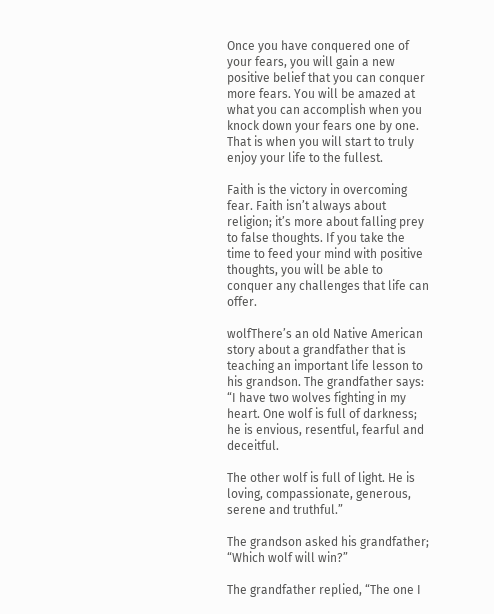Once you have conquered one of your fears, you will gain a new positive belief that you can conquer more fears. You will be amazed at what you can accomplish when you knock down your fears one by one. That is when you will start to truly enjoy your life to the fullest.

Faith is the victory in overcoming fear. Faith isn’t always about religion; it’s more about falling prey to false thoughts. If you take the time to feed your mind with positive thoughts, you will be able to conquer any challenges that life can offer.

wolfThere’s an old Native American story about a grandfather that is teaching an important life lesson to his grandson. The grandfather says: “I have two wolves fighting in my heart. One wolf is full of darkness; he is envious, resentful, fearful and deceitful.

The other wolf is full of light. He is loving, compassionate, generous, serene and truthful.”

The grandson asked his grandfather; “Which wolf will win?”

The grandfather replied, “The one I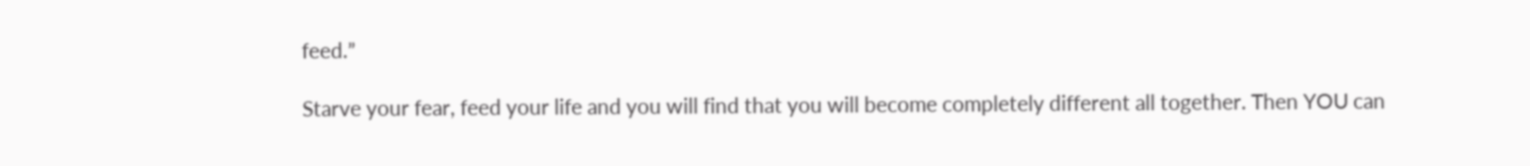feed.”

Starve your fear, feed your life and you will find that you will become completely different all together. Then YOU can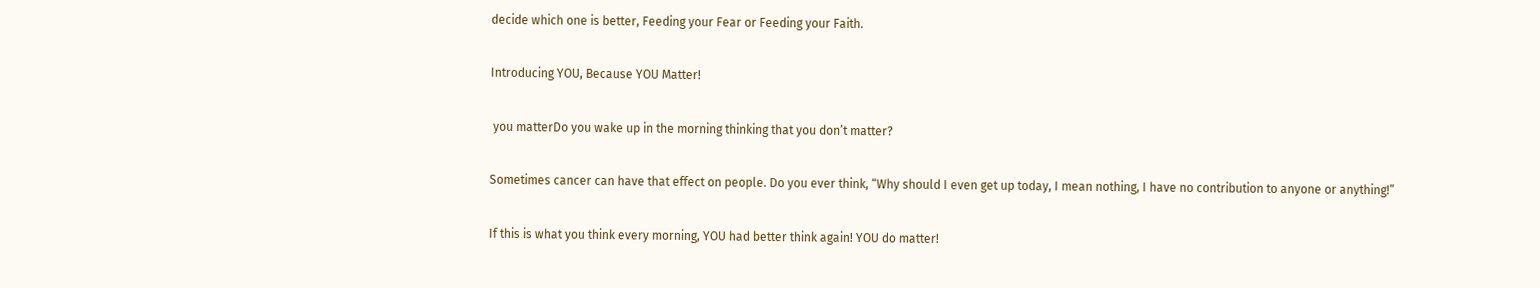decide which one is better, Feeding your Fear or Feeding your Faith.

Introducing YOU, Because YOU Matter!

 you matterDo you wake up in the morning thinking that you don’t matter?

Sometimes cancer can have that effect on people. Do you ever think, “Why should I even get up today, I mean nothing, I have no contribution to anyone or anything!”

If this is what you think every morning, YOU had better think again! YOU do matter!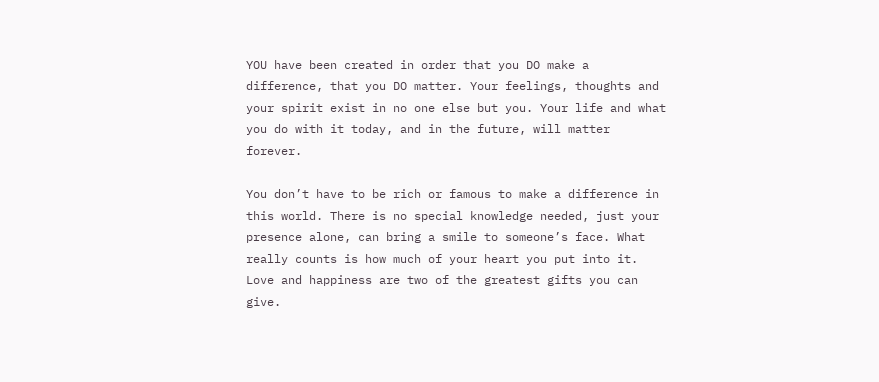YOU have been created in order that you DO make a difference, that you DO matter. Your feelings, thoughts and your spirit exist in no one else but you. Your life and what you do with it today, and in the future, will matter forever.

You don’t have to be rich or famous to make a difference in this world. There is no special knowledge needed, just your presence alone, can bring a smile to someone’s face. What really counts is how much of your heart you put into it. Love and happiness are two of the greatest gifts you can give.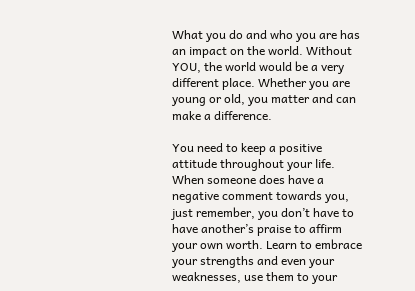What you do and who you are has an impact on the world. Without YOU, the world would be a very different place. Whether you are young or old, you matter and can make a difference.

You need to keep a positive attitude throughout your life. When someone does have a negative comment towards you, just remember, you don’t have to have another’s praise to affirm your own worth. Learn to embrace your strengths and even your weaknesses, use them to your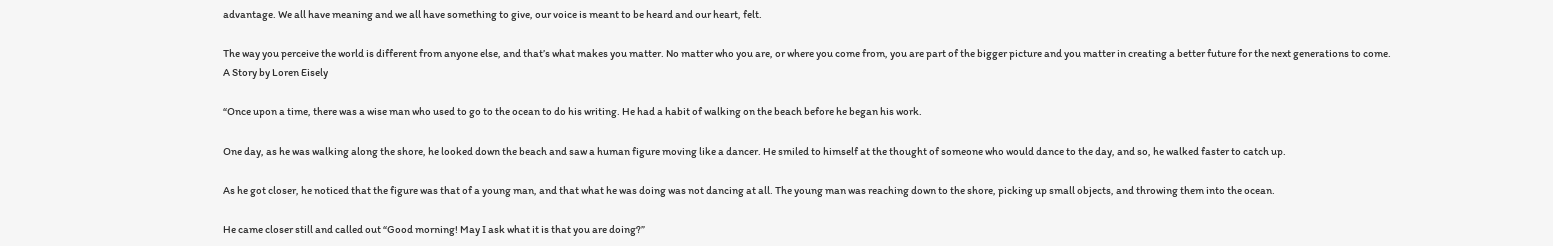advantage. We all have meaning and we all have something to give, our voice is meant to be heard and our heart, felt.

The way you perceive the world is different from anyone else, and that’s what makes you matter. No matter who you are, or where you come from, you are part of the bigger picture and you matter in creating a better future for the next generations to come.
A Story by Loren Eisely

“Once upon a time, there was a wise man who used to go to the ocean to do his writing. He had a habit of walking on the beach before he began his work.

One day, as he was walking along the shore, he looked down the beach and saw a human figure moving like a dancer. He smiled to himself at the thought of someone who would dance to the day, and so, he walked faster to catch up.

As he got closer, he noticed that the figure was that of a young man, and that what he was doing was not dancing at all. The young man was reaching down to the shore, picking up small objects, and throwing them into the ocean.

He came closer still and called out “Good morning! May I ask what it is that you are doing?”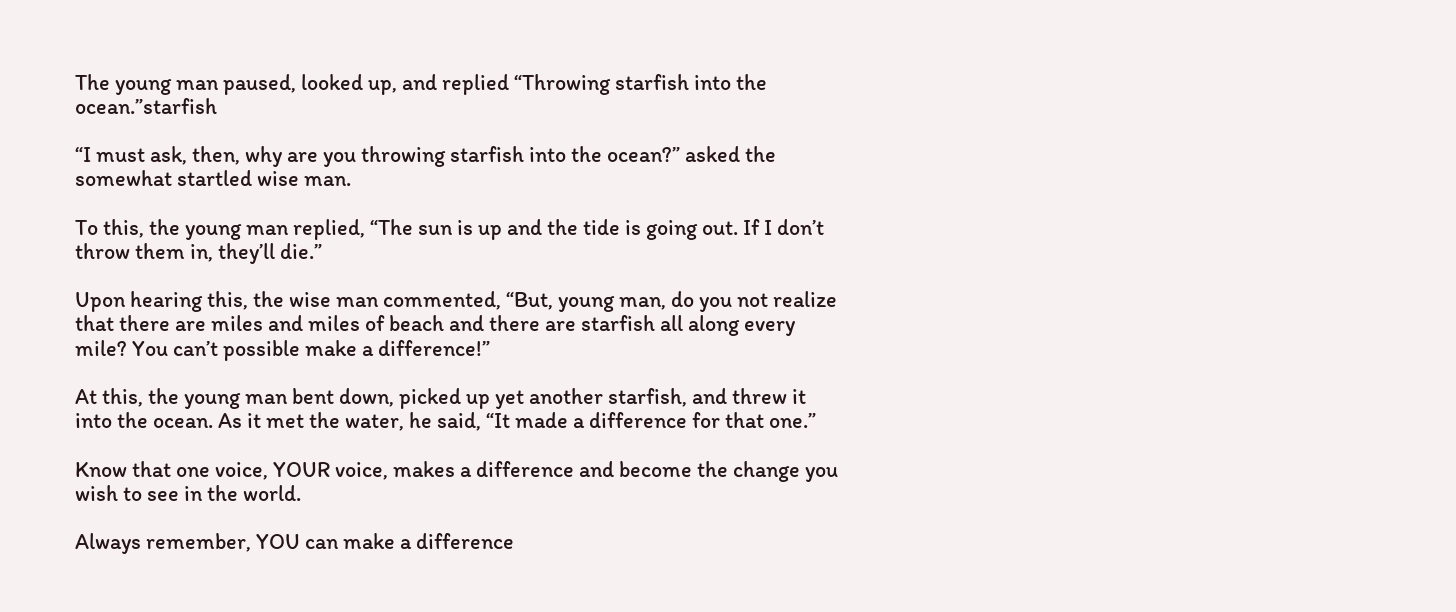The young man paused, looked up, and replied “Throwing starfish into the ocean.”starfish

“I must ask, then, why are you throwing starfish into the ocean?” asked the somewhat startled wise man.

To this, the young man replied, “The sun is up and the tide is going out. If I don’t throw them in, they’ll die.”

Upon hearing this, the wise man commented, “But, young man, do you not realize that there are miles and miles of beach and there are starfish all along every mile? You can’t possible make a difference!”

At this, the young man bent down, picked up yet another starfish, and threw it into the ocean. As it met the water, he said, “It made a difference for that one.”

Know that one voice, YOUR voice, makes a difference and become the change you wish to see in the world.

Always remember, YOU can make a difference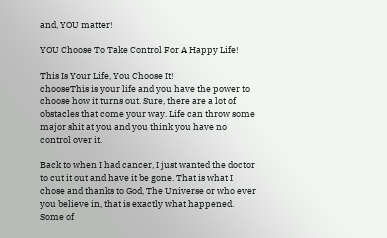and, YOU matter!

YOU Choose To Take Control For A Happy Life!

This Is Your Life, You Choose It!
chooseThis is your life and you have the power to choose how it turns out. Sure, there are a lot of obstacles that come your way. Life can throw some major shit at you and you think you have no control over it.

Back to when I had cancer, I just wanted the doctor to cut it out and have it be gone. That is what I chose and thanks to God, The Universe or who ever you believe in, that is exactly what happened. Some of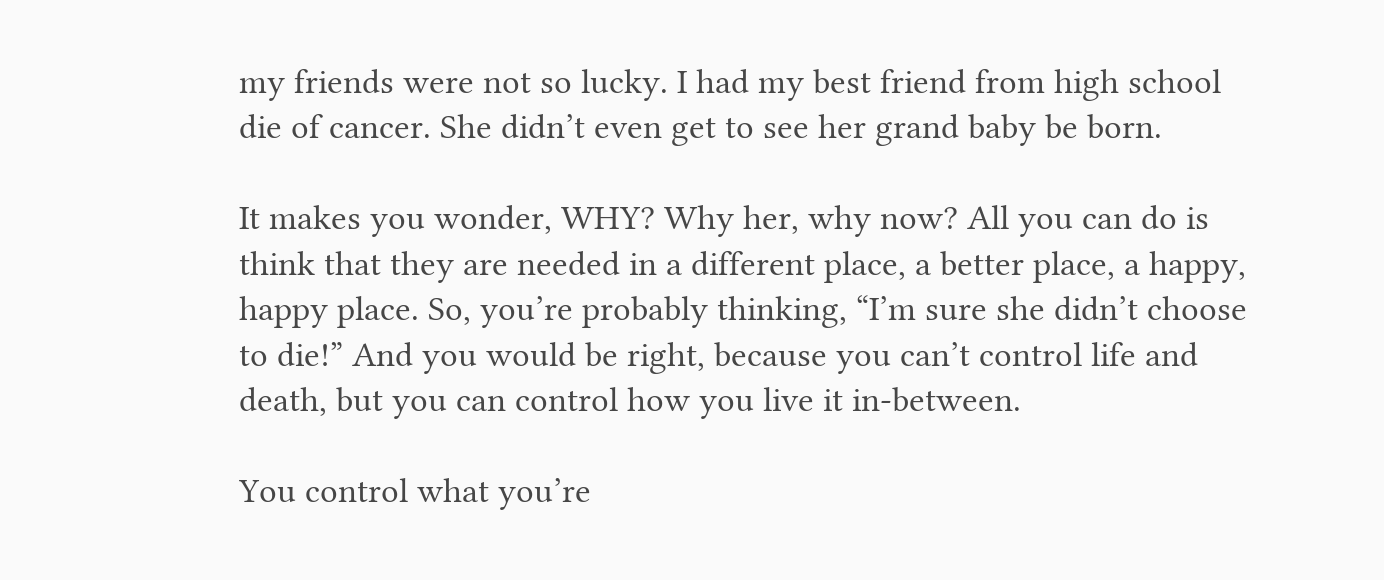my friends were not so lucky. I had my best friend from high school die of cancer. She didn’t even get to see her grand baby be born.

It makes you wonder, WHY? Why her, why now? All you can do is think that they are needed in a different place, a better place, a happy, happy place. So, you’re probably thinking, “I’m sure she didn’t choose to die!” And you would be right, because you can’t control life and death, but you can control how you live it in-between.

You control what you’re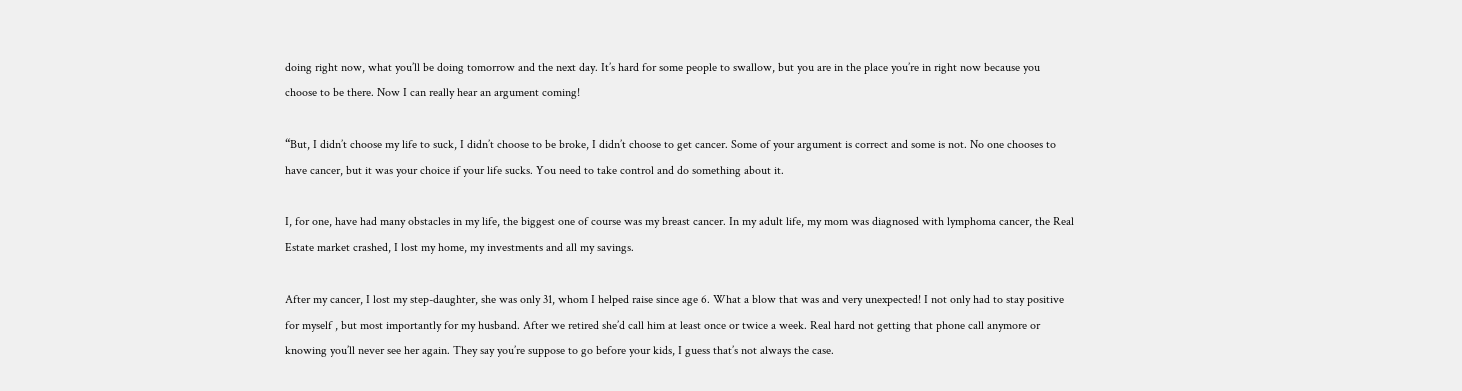doing right now, what you’ll be doing tomorrow and the next day. It’s hard for some people to swallow, but you are in the place you’re in right now because you choose to be there. Now I can really hear an argument coming!

“But, I didn’t choose my life to suck, I didn’t choose to be broke, I didn’t choose to get cancer. Some of your argument is correct and some is not. No one chooses to have cancer, but it was your choice if your life sucks. You need to take control and do something about it.

I, for one, have had many obstacles in my life, the biggest one of course was my breast cancer. In my adult life, my mom was diagnosed with lymphoma cancer, the Real Estate market crashed, I lost my home, my investments and all my savings.

After my cancer, I lost my step-daughter, she was only 31, whom I helped raise since age 6. What a blow that was and very unexpected! I not only had to stay positive for myself , but most importantly for my husband. After we retired she’d call him at least once or twice a week. Real hard not getting that phone call anymore or knowing you’ll never see her again. They say you’re suppose to go before your kids, I guess that’s not always the case.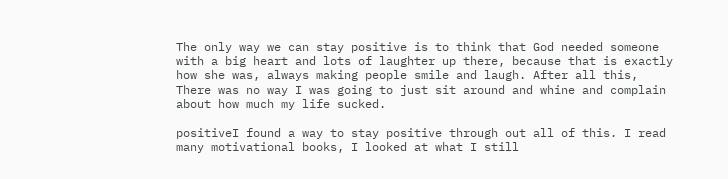The only way we can stay positive is to think that God needed someone with a big heart and lots of laughter up there, because that is exactly how she was, always making people smile and laugh. After all this, There was no way I was going to just sit around and whine and complain about how much my life sucked.

positiveI found a way to stay positive through out all of this. I read many motivational books, I looked at what I still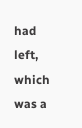had left, which was a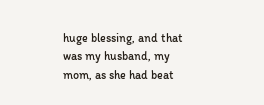huge blessing, and that was my husband, my mom, as she had beat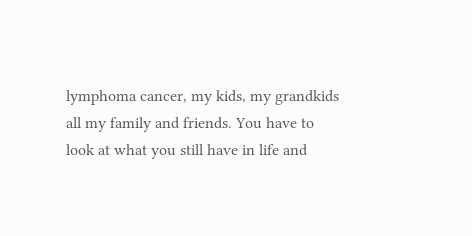lymphoma cancer, my kids, my grandkids all my family and friends. You have to look at what you still have in life and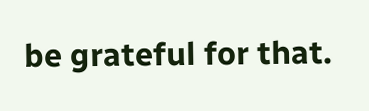be grateful for that.